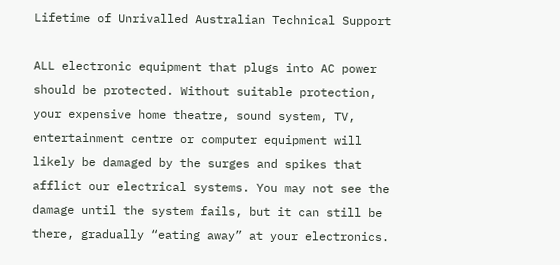Lifetime of Unrivalled Australian Technical Support

ALL electronic equipment that plugs into AC power should be protected. Without suitable protection, your expensive home theatre, sound system, TV, entertainment centre or computer equipment will likely be damaged by the surges and spikes that afflict our electrical systems. You may not see the damage until the system fails, but it can still be there, gradually “eating away” at your electronics.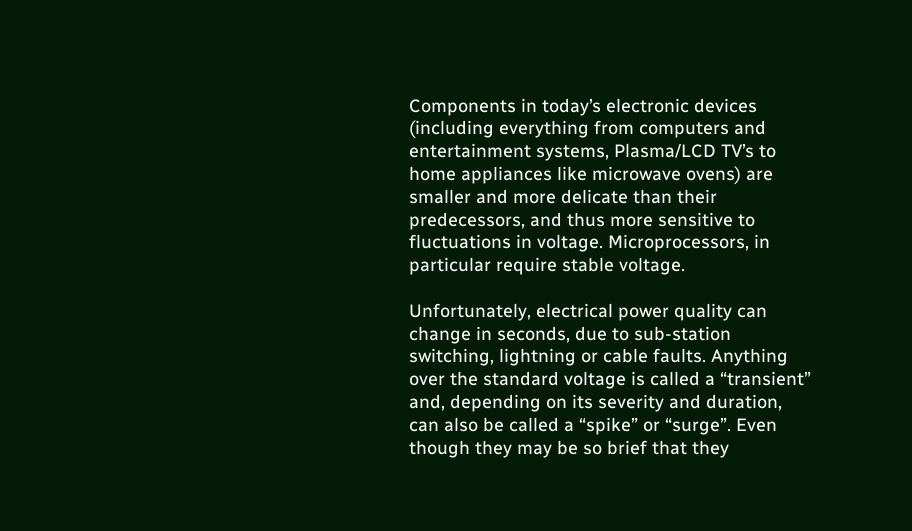Components in today’s electronic devices (including everything from computers and entertainment systems, Plasma/LCD TV’s to home appliances like microwave ovens) are smaller and more delicate than their predecessors, and thus more sensitive to fluctuations in voltage. Microprocessors, in particular require stable voltage.

Unfortunately, electrical power quality can change in seconds, due to sub-station switching, lightning or cable faults. Anything over the standard voltage is called a “transient” and, depending on its severity and duration, can also be called a “spike” or “surge”. Even though they may be so brief that they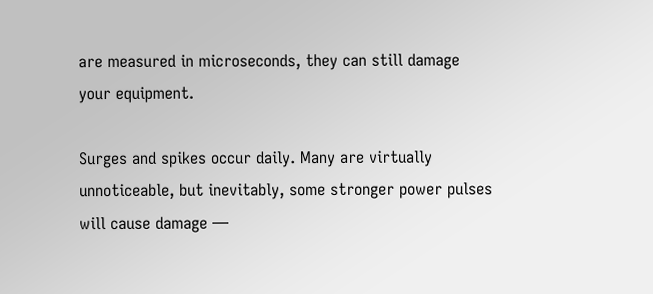are measured in microseconds, they can still damage your equipment.

Surges and spikes occur daily. Many are virtually unnoticeable, but inevitably, some stronger power pulses will cause damage —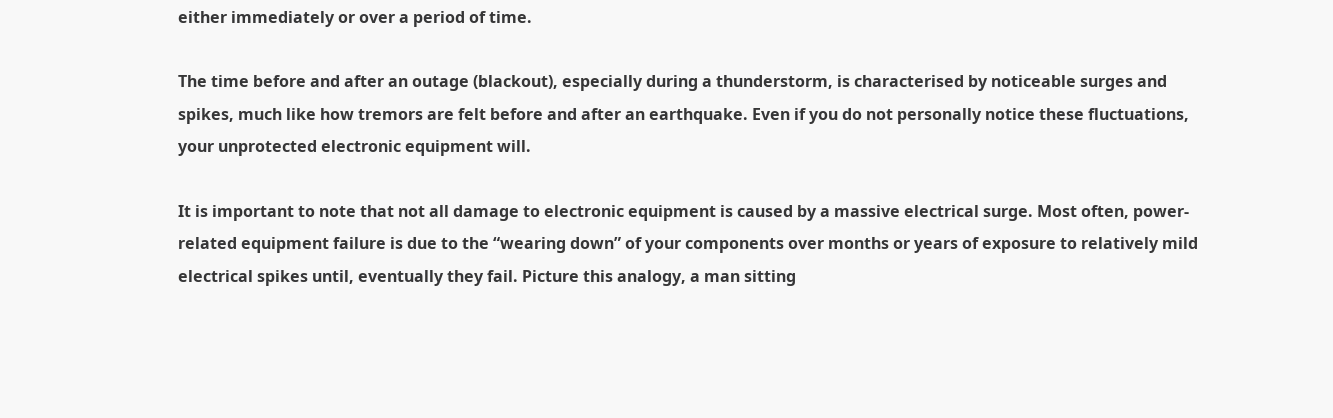either immediately or over a period of time.

The time before and after an outage (blackout), especially during a thunderstorm, is characterised by noticeable surges and spikes, much like how tremors are felt before and after an earthquake. Even if you do not personally notice these fluctuations, your unprotected electronic equipment will.

It is important to note that not all damage to electronic equipment is caused by a massive electrical surge. Most often, power-related equipment failure is due to the “wearing down” of your components over months or years of exposure to relatively mild electrical spikes until, eventually they fail. Picture this analogy, a man sitting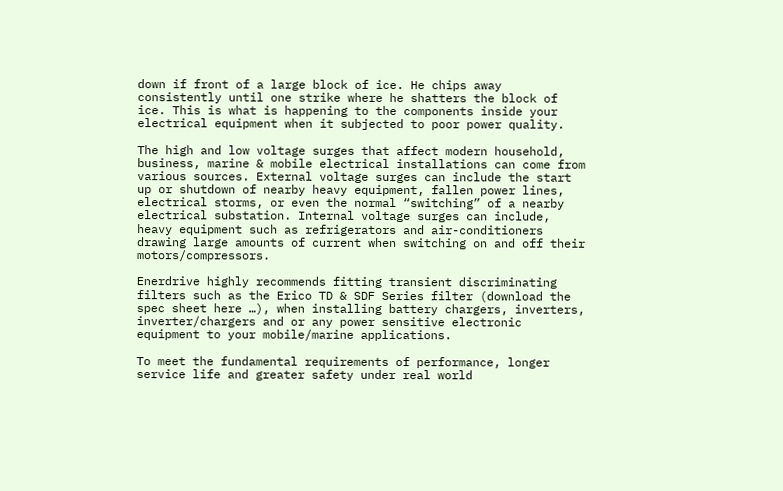down if front of a large block of ice. He chips away consistently until one strike where he shatters the block of ice. This is what is happening to the components inside your electrical equipment when it subjected to poor power quality.

The high and low voltage surges that affect modern household, business, marine & mobile electrical installations can come from various sources. External voltage surges can include the start up or shutdown of nearby heavy equipment, fallen power lines, electrical storms, or even the normal “switching” of a nearby electrical substation. Internal voltage surges can include, heavy equipment such as refrigerators and air-conditioners drawing large amounts of current when switching on and off their motors/compressors.

Enerdrive highly recommends fitting transient discriminating filters such as the Erico TD & SDF Series filter (download the spec sheet here …), when installing battery chargers, inverters, inverter/chargers and or any power sensitive electronic equipment to your mobile/marine applications.

To meet the fundamental requirements of performance, longer service life and greater safety under real world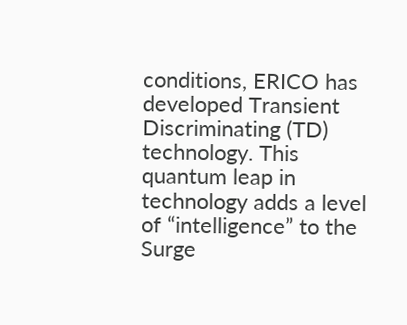conditions, ERICO has developed Transient Discriminating (TD) technology. This quantum leap in technology adds a level of “intelligence” to the Surge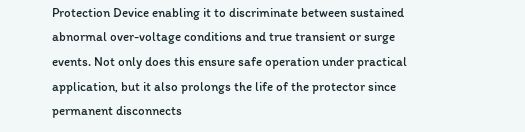Protection Device enabling it to discriminate between sustained abnormal over-voltage conditions and true transient or surge events. Not only does this ensure safe operation under practical application, but it also prolongs the life of the protector since permanent disconnects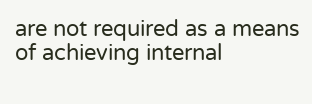are not required as a means of achieving internal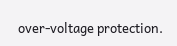over-voltage protection.